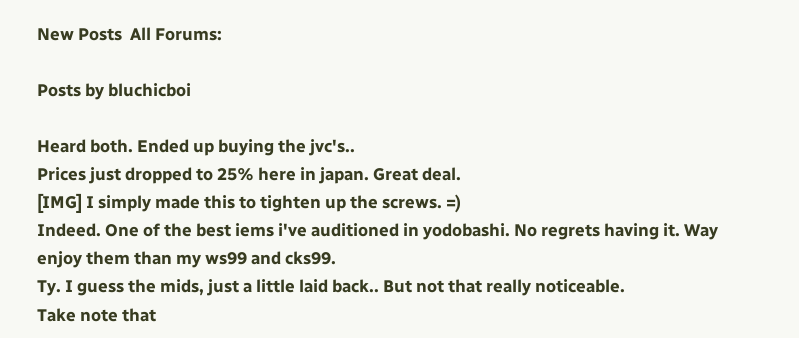New Posts  All Forums:

Posts by bluchicboi

Heard both. Ended up buying the jvc's..
Prices just dropped to 25% here in japan. Great deal.
[IMG] I simply made this to tighten up the screws. =)
Indeed. One of the best iems i've auditioned in yodobashi. No regrets having it. Way enjoy them than my ws99 and cks99.
Ty. I guess the mids, just a little laid back.. But not that really noticeable.
Take note that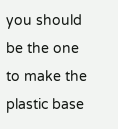you should be the one to make the plastic base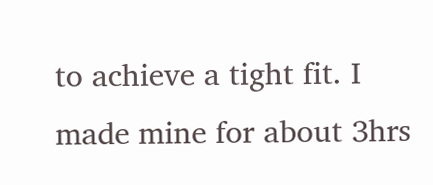to achieve a tight fit. I made mine for about 3hrs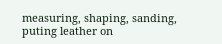measuring, shaping, sanding, puting leather on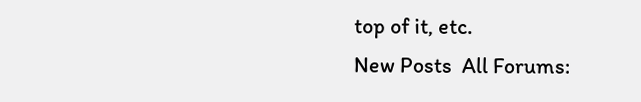top of it, etc.
New Posts  All Forums: